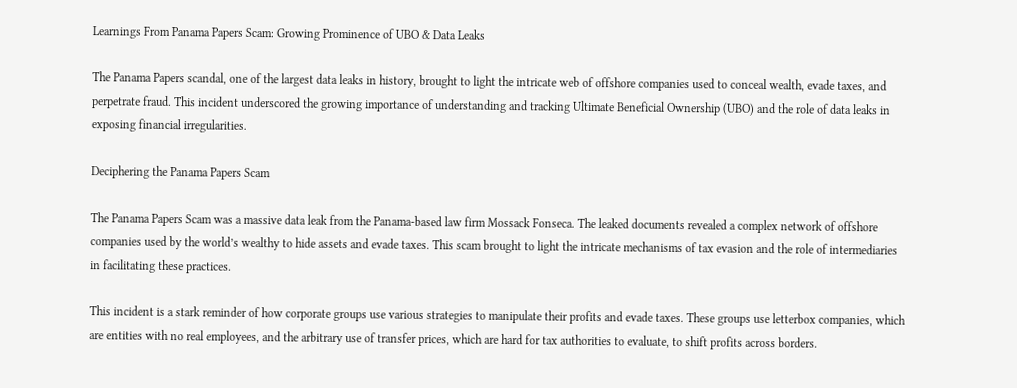Learnings From Panama Papers Scam: Growing Prominence of UBO & Data Leaks

The Panama Papers scandal, one of the largest data leaks in history, brought to light the intricate web of offshore companies used to conceal wealth, evade taxes, and perpetrate fraud. This incident underscored the growing importance of understanding and tracking Ultimate Beneficial Ownership (UBO) and the role of data leaks in exposing financial irregularities.

Deciphering the Panama Papers Scam

The Panama Papers Scam was a massive data leak from the Panama-based law firm Mossack Fonseca. The leaked documents revealed a complex network of offshore companies used by the world’s wealthy to hide assets and evade taxes. This scam brought to light the intricate mechanisms of tax evasion and the role of intermediaries in facilitating these practices.

This incident is a stark reminder of how corporate groups use various strategies to manipulate their profits and evade taxes. These groups use letterbox companies, which are entities with no real employees, and the arbitrary use of transfer prices, which are hard for tax authorities to evaluate, to shift profits across borders.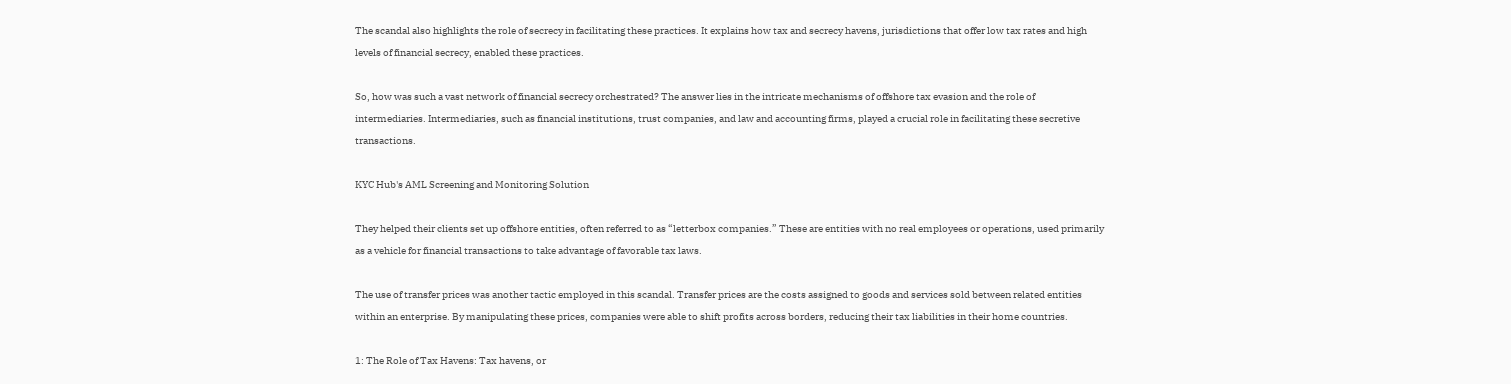The scandal also highlights the role of secrecy in facilitating these practices. It explains how tax and secrecy havens, jurisdictions that offer low tax rates and high levels of financial secrecy, enabled these practices.

So, how was such a vast network of financial secrecy orchestrated? The answer lies in the intricate mechanisms of offshore tax evasion and the role of intermediaries. Intermediaries, such as financial institutions, trust companies, and law and accounting firms, played a crucial role in facilitating these secretive transactions.

KYC Hub's AML Screening and Monitoring Solution

They helped their clients set up offshore entities, often referred to as “letterbox companies.” These are entities with no real employees or operations, used primarily as a vehicle for financial transactions to take advantage of favorable tax laws.

The use of transfer prices was another tactic employed in this scandal. Transfer prices are the costs assigned to goods and services sold between related entities within an enterprise. By manipulating these prices, companies were able to shift profits across borders, reducing their tax liabilities in their home countries.

1: The Role of Tax Havens: Tax havens, or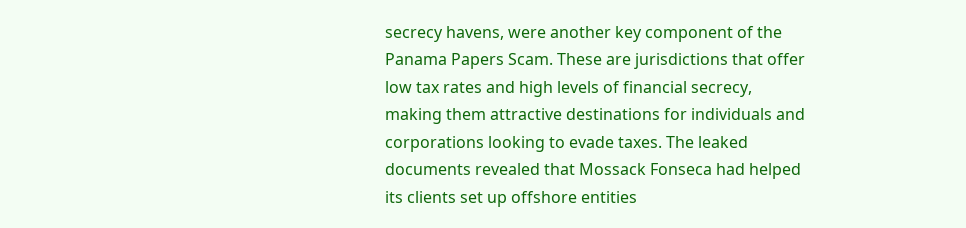secrecy havens, were another key component of the Panama Papers Scam. These are jurisdictions that offer low tax rates and high levels of financial secrecy, making them attractive destinations for individuals and corporations looking to evade taxes. The leaked documents revealed that Mossack Fonseca had helped its clients set up offshore entities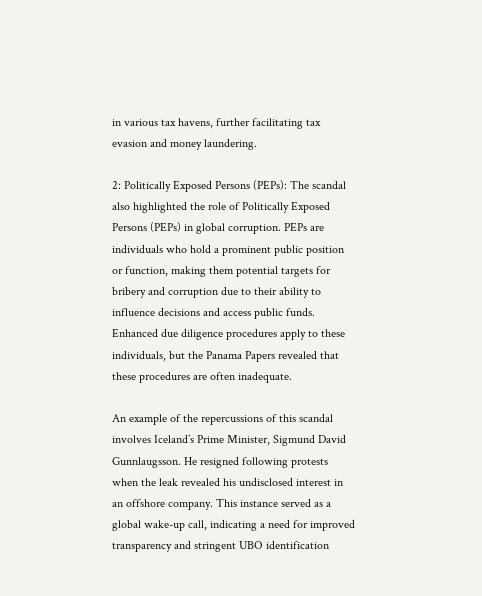in various tax havens, further facilitating tax evasion and money laundering.

2: Politically Exposed Persons (PEPs): The scandal also highlighted the role of Politically Exposed Persons (PEPs) in global corruption. PEPs are individuals who hold a prominent public position or function, making them potential targets for bribery and corruption due to their ability to influence decisions and access public funds. Enhanced due diligence procedures apply to these individuals, but the Panama Papers revealed that these procedures are often inadequate.

An example of the repercussions of this scandal involves Iceland’s Prime Minister, Sigmund David Gunnlaugsson. He resigned following protests when the leak revealed his undisclosed interest in an offshore company. This instance served as a global wake-up call, indicating a need for improved transparency and stringent UBO identification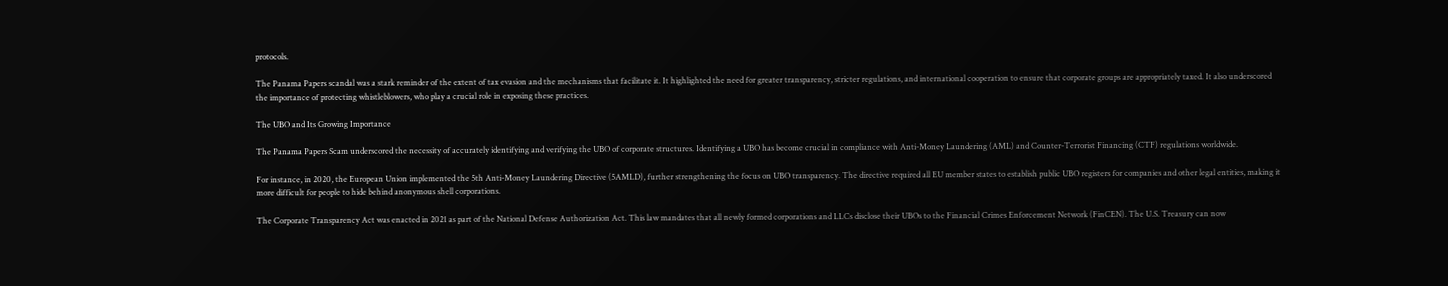protocols.

The Panama Papers scandal was a stark reminder of the extent of tax evasion and the mechanisms that facilitate it. It highlighted the need for greater transparency, stricter regulations, and international cooperation to ensure that corporate groups are appropriately taxed. It also underscored the importance of protecting whistleblowers, who play a crucial role in exposing these practices.

The UBO and Its Growing Importance

The Panama Papers Scam underscored the necessity of accurately identifying and verifying the UBO of corporate structures. Identifying a UBO has become crucial in compliance with Anti-Money Laundering (AML) and Counter-Terrorist Financing (CTF) regulations worldwide.

For instance, in 2020, the European Union implemented the 5th Anti-Money Laundering Directive (5AMLD), further strengthening the focus on UBO transparency. The directive required all EU member states to establish public UBO registers for companies and other legal entities, making it more difficult for people to hide behind anonymous shell corporations.

The Corporate Transparency Act was enacted in 2021 as part of the National Defense Authorization Act. This law mandates that all newly formed corporations and LLCs disclose their UBOs to the Financial Crimes Enforcement Network (FinCEN). The U.S. Treasury can now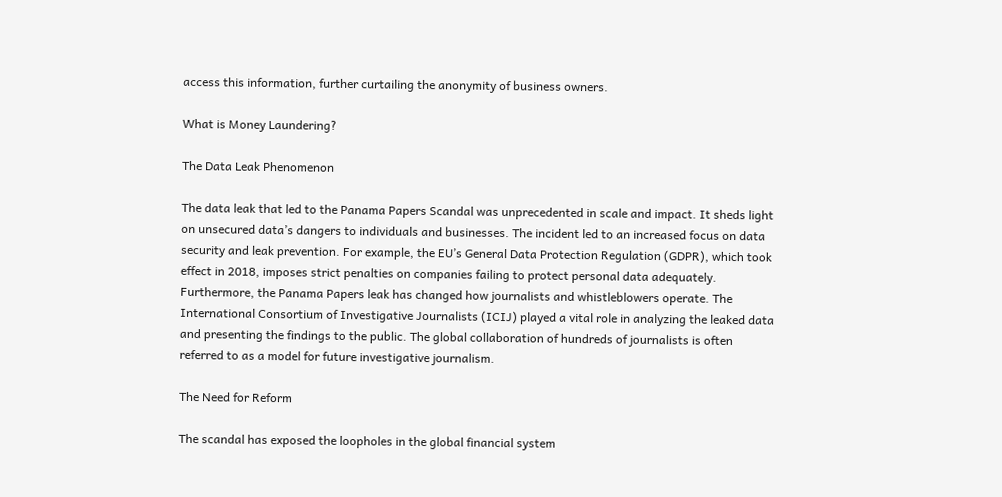access this information, further curtailing the anonymity of business owners.

What is Money Laundering?

The Data Leak Phenomenon

The data leak that led to the Panama Papers Scandal was unprecedented in scale and impact. It sheds light on unsecured data’s dangers to individuals and businesses. The incident led to an increased focus on data security and leak prevention. For example, the EU’s General Data Protection Regulation (GDPR), which took effect in 2018, imposes strict penalties on companies failing to protect personal data adequately.
Furthermore, the Panama Papers leak has changed how journalists and whistleblowers operate. The International Consortium of Investigative Journalists (ICIJ) played a vital role in analyzing the leaked data and presenting the findings to the public. The global collaboration of hundreds of journalists is often referred to as a model for future investigative journalism.

The Need for Reform

The scandal has exposed the loopholes in the global financial system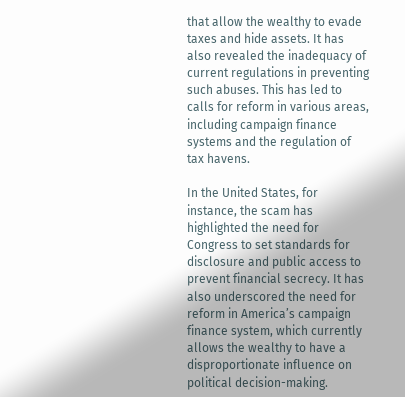that allow the wealthy to evade taxes and hide assets. It has also revealed the inadequacy of current regulations in preventing such abuses. This has led to calls for reform in various areas, including campaign finance systems and the regulation of tax havens.

In the United States, for instance, the scam has highlighted the need for Congress to set standards for disclosure and public access to prevent financial secrecy. It has also underscored the need for reform in America’s campaign finance system, which currently allows the wealthy to have a disproportionate influence on political decision-making.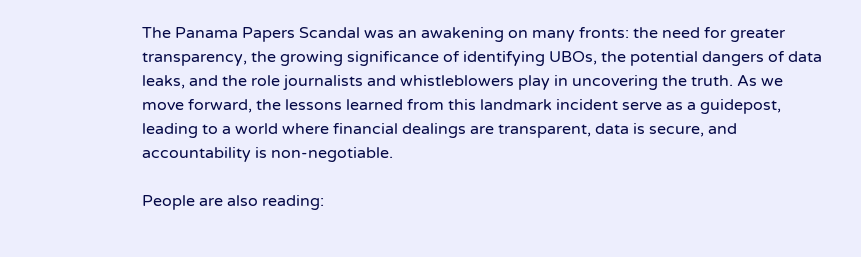The Panama Papers Scandal was an awakening on many fronts: the need for greater transparency, the growing significance of identifying UBOs, the potential dangers of data leaks, and the role journalists and whistleblowers play in uncovering the truth. As we move forward, the lessons learned from this landmark incident serve as a guidepost, leading to a world where financial dealings are transparent, data is secure, and accountability is non-negotiable.

People are also reading: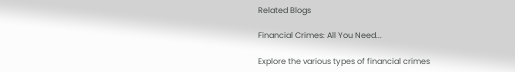Related Blogs

Financial Crimes: All You Need...

Explore the various types of financial crimes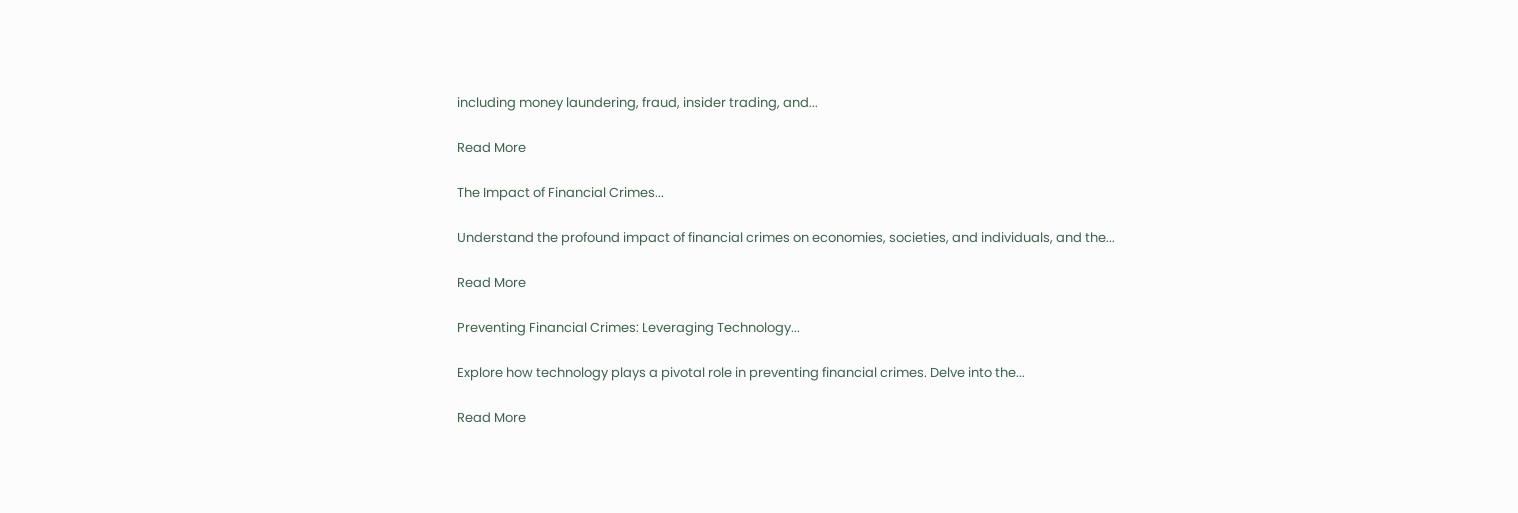including money laundering, fraud, insider trading, and...

Read More

The Impact of Financial Crimes...

Understand the profound impact of financial crimes on economies, societies, and individuals, and the...

Read More

Preventing Financial Crimes: Leveraging Technology...

Explore how technology plays a pivotal role in preventing financial crimes. Delve into the...

Read More